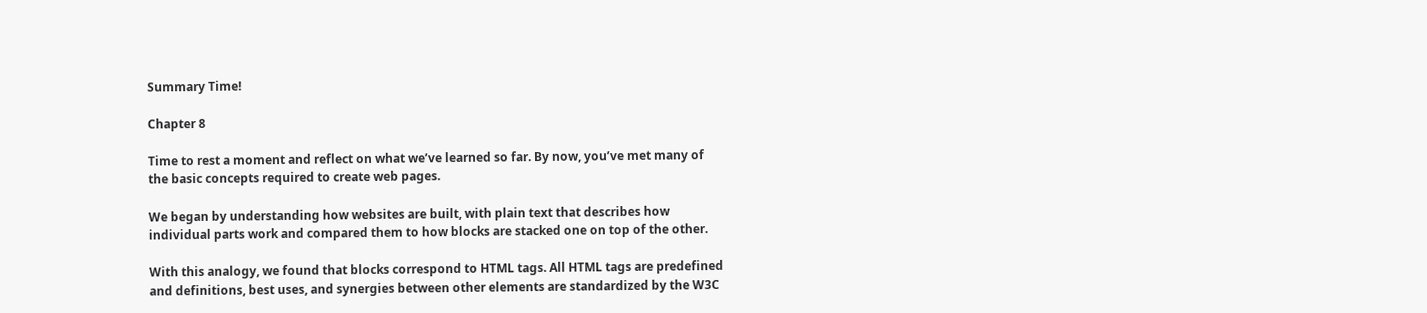Summary Time!

Chapter 8

Time to rest a moment and reflect on what we’ve learned so far. By now, you’ve met many of the basic concepts required to create web pages.

We began by understanding how websites are built, with plain text that describes how individual parts work and compared them to how blocks are stacked one on top of the other.

With this analogy, we found that blocks correspond to HTML tags. All HTML tags are predefined and definitions, best uses, and synergies between other elements are standardized by the W3C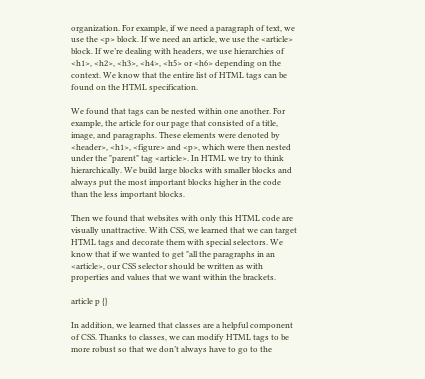organization. For example, if we need a paragraph of text, we use the <p> block. If we need an article, we use the <article> block. If we’re dealing with headers, we use hierarchies of <h1>, <h2>, <h3>, <h4>, <h5> or <h6> depending on the context. We know that the entire list of HTML tags can be found on the HTML specification.

We found that tags can be nested within one another. For example, the article for our page that consisted of a title, image, and paragraphs. These elements were denoted by <header>, <h1>, <figure> and <p>, which were then nested under the "parent" tag <article>. In HTML we try to think hierarchically. We build large blocks with smaller blocks and always put the most important blocks higher in the code than the less important blocks.

Then we found that websites with only this HTML code are visually unattractive. With CSS, we learned that we can target HTML tags and decorate them with special selectors. We know that if we wanted to get "all the paragraphs in an <article>, our CSS selector should be written as with properties and values that we want within the brackets.

article p {}

In addition, we learned that classes are a helpful component of CSS. Thanks to classes, we can modify HTML tags to be more robust so that we don’t always have to go to the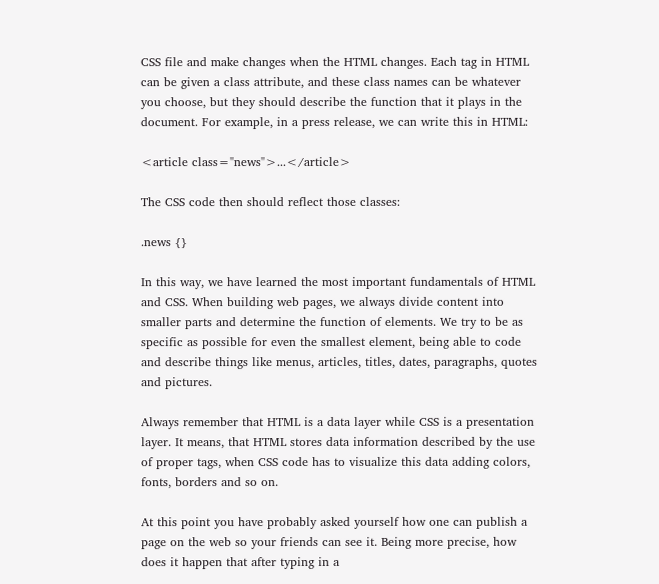CSS file and make changes when the HTML changes. Each tag in HTML can be given a class attribute, and these class names can be whatever you choose, but they should describe the function that it plays in the document. For example, in a press release, we can write this in HTML:

<article class="news">...</article>

The CSS code then should reflect those classes:

.news {}

In this way, we have learned the most important fundamentals of HTML and CSS. When building web pages, we always divide content into smaller parts and determine the function of elements. We try to be as specific as possible for even the smallest element, being able to code and describe things like menus, articles, titles, dates, paragraphs, quotes and pictures.

Always remember that HTML is a data layer while CSS is a presentation layer. It means, that HTML stores data information described by the use of proper tags, when CSS code has to visualize this data adding colors, fonts, borders and so on.

At this point you have probably asked yourself how one can publish a page on the web so your friends can see it. Being more precise, how does it happen that after typing in a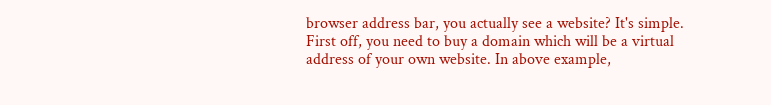browser address bar, you actually see a website? It's simple. First off, you need to buy a domain which will be a virtual address of your own website. In above example,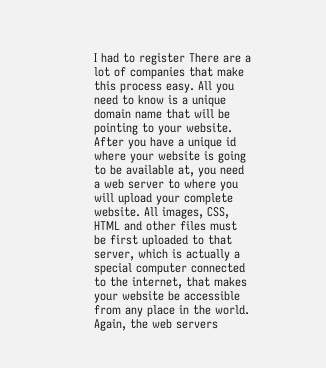I had to register There are a lot of companies that make this process easy. All you need to know is a unique domain name that will be pointing to your website. After you have a unique id where your website is going to be available at, you need a web server to where you will upload your complete website. All images, CSS, HTML and other files must be first uploaded to that server, which is actually a special computer connected to the internet, that makes your website be accessible from any place in the world. Again, the web servers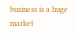business is a huge market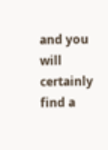and you will certainly find a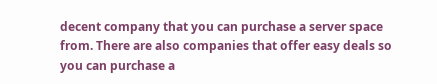decent company that you can purchase a server space from. There are also companies that offer easy deals so you can purchase a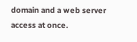domain and a web server access at once.